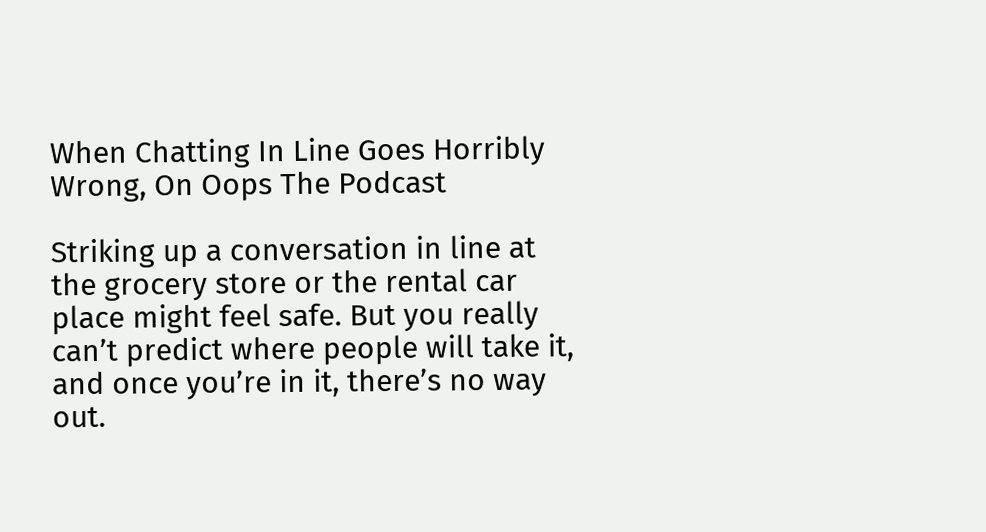When Chatting In Line Goes Horribly Wrong, On Oops The Podcast

Striking up a conversation in line at the grocery store or the rental car place might feel safe. But you really can’t predict where people will take it, and once you’re in it, there’s no way out.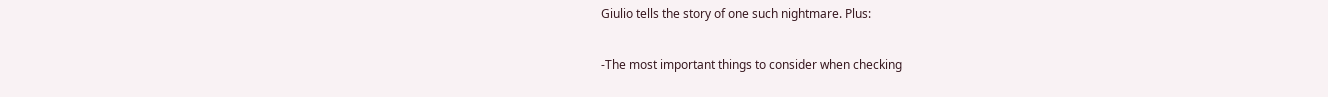Giulio tells the story of one such nightmare. Plus:

-The most important things to consider when checking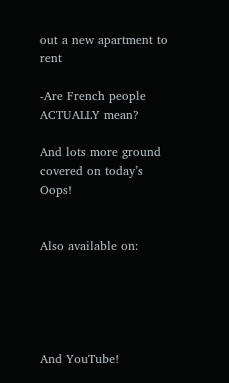out a new apartment to rent

-Are French people ACTUALLY mean?

And lots more ground covered on today’s Oops!


Also available on:





And YouTube!